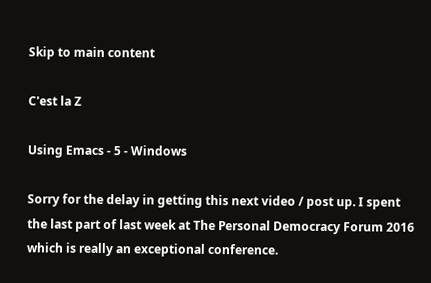Skip to main content

C'est la Z

Using Emacs - 5 - Windows

Sorry for the delay in getting this next video / post up. I spent the last part of last week at The Personal Democracy Forum 2016 which is really an exceptional conference.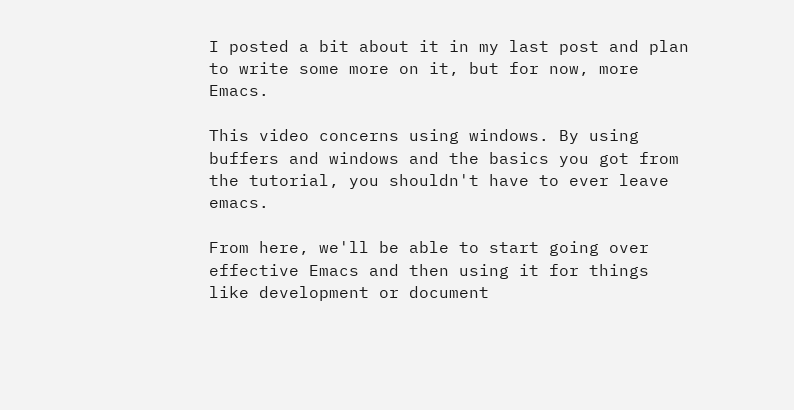I posted a bit about it in my last post and plan to write some more on it, but for now, more Emacs.

This video concerns using windows. By using buffers and windows and the basics you got from the tutorial, you shouldn't have to ever leave emacs.

From here, we'll be able to start going over effective Emacs and then using it for things like development or document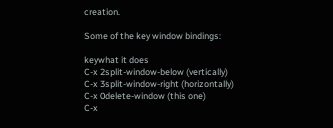creation.

Some of the key window bindings:

keywhat it does
C-x 2split-window-below (vertically)
C-x 3split-window-right (horizontally)
C-x 0delete-window (this one)
C-x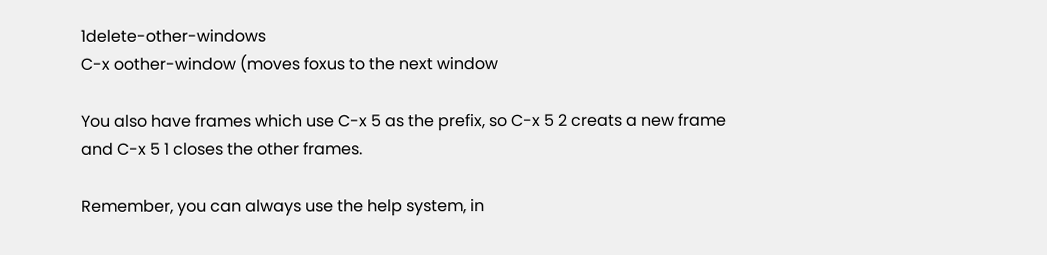1delete-other-windows
C-x oother-window (moves foxus to the next window

You also have frames which use C-x 5 as the prefix, so C-x 5 2 creats a new frame and C-x 5 1 closes the other frames.

Remember, you can always use the help system, in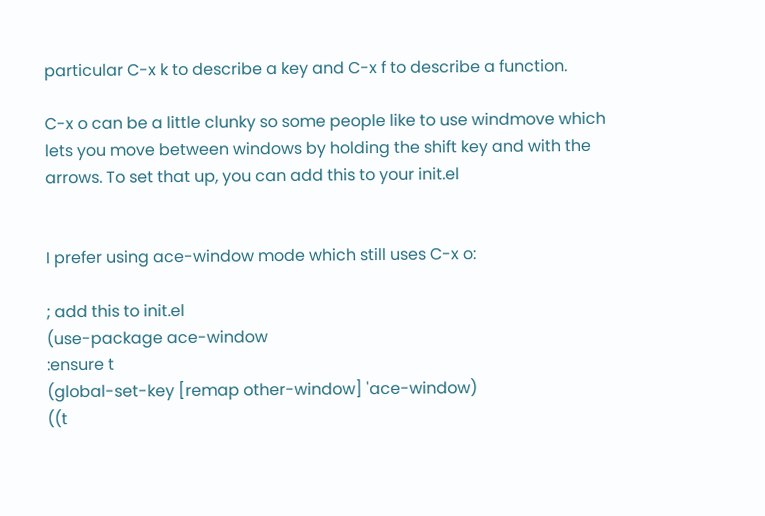particular C-x k to describe a key and C-x f to describe a function.

C-x o can be a little clunky so some people like to use windmove which lets you move between windows by holding the shift key and with the arrows. To set that up, you can add this to your init.el


I prefer using ace-window mode which still uses C-x o:

; add this to init.el
(use-package ace-window
:ensure t
(global-set-key [remap other-window] 'ace-window)
((t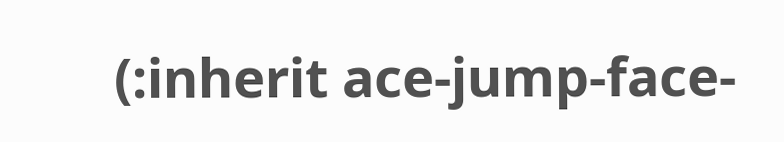(:inherit ace-jump-face-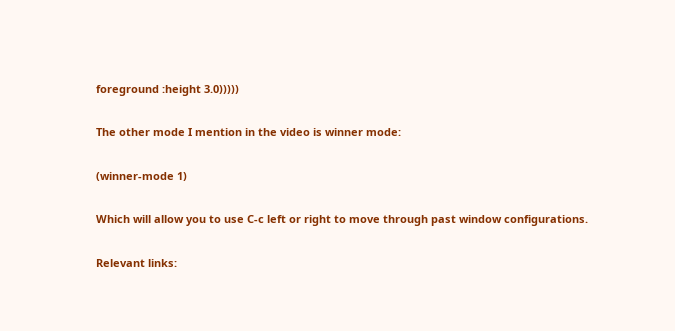foreground :height 3.0)))))

The other mode I mention in the video is winner mode:

(winner-mode 1)

Which will allow you to use C-c left or right to move through past window configurations.

Relevant links: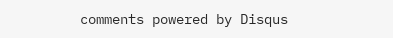comments powered by Disqus